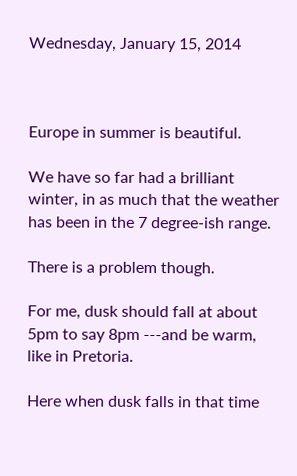Wednesday, January 15, 2014



Europe in summer is beautiful.

We have so far had a brilliant winter, in as much that the weather has been in the 7 degree-ish range.

There is a problem though.

For me, dusk should fall at about 5pm to say 8pm ---and be warm, like in Pretoria.

Here when dusk falls in that time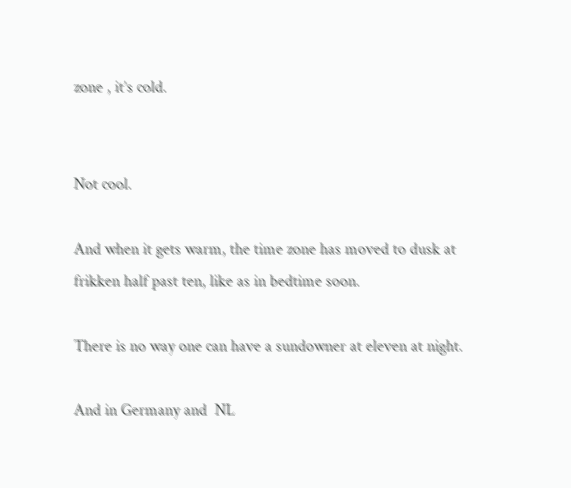zone , it’s cold.


Not cool.

And when it gets warm, the time zone has moved to dusk at frikken half past ten, like as in bedtime soon.

There is no way one can have a sundowner at eleven at night.

And in Germany and  NL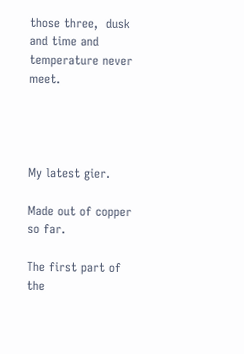those three,  dusk and time and temperature never meet.




My latest gier.

Made out of copper so far.

The first part of the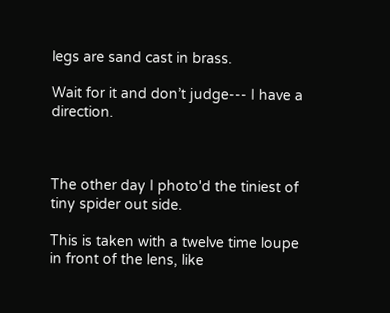legs are sand cast in brass.

Wait for it and don’t judge--- I have a direction.



The other day I photo'd the tiniest of tiny spider out side.

This is taken with a twelve time loupe in front of the lens, like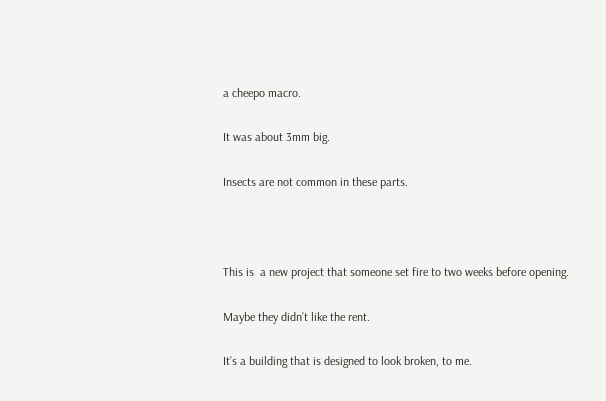a cheepo macro.

It was about 3mm big.

Insects are not common in these parts.



This is  a new project that someone set fire to two weeks before opening.

Maybe they didn’t like the rent.

It’s a building that is designed to look broken, to me.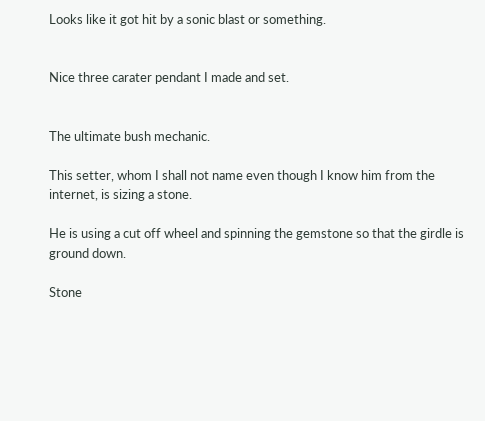Looks like it got hit by a sonic blast or something.


Nice three carater pendant I made and set.


The ultimate bush mechanic.

This setter, whom I shall not name even though I know him from the internet, is sizing a stone.

He is using a cut off wheel and spinning the gemstone so that the girdle is ground down.

Stone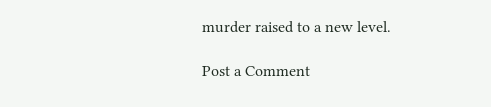murder raised to a new level.

Post a Comment